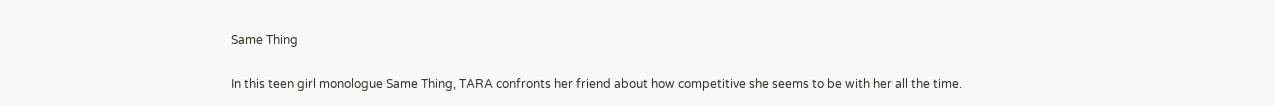Same Thing

In this teen girl monologue Same Thing, TARA confronts her friend about how competitive she seems to be with her all the time.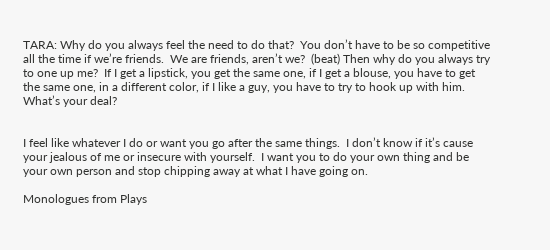TARA: Why do you always feel the need to do that?  You don’t have to be so competitive all the time if we’re friends.  We are friends, aren’t we?  (beat) Then why do you always try to one up me?  If I get a lipstick, you get the same one, if I get a blouse, you have to get the same one, in a different color, if I like a guy, you have to try to hook up with him.  What’s your deal?


I feel like whatever I do or want you go after the same things.  I don’t know if it’s cause your jealous of me or insecure with yourself.  I want you to do your own thing and be your own person and stop chipping away at what I have going on.

Monologues from Plays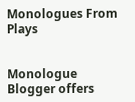Monologues From Plays


Monologue Blogger offers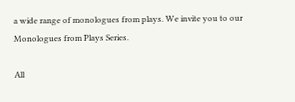a wide range of monologues from plays. We invite you to our Monologues from Plays Series.

All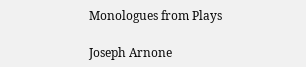Monologues from Plays

Joseph Arnone